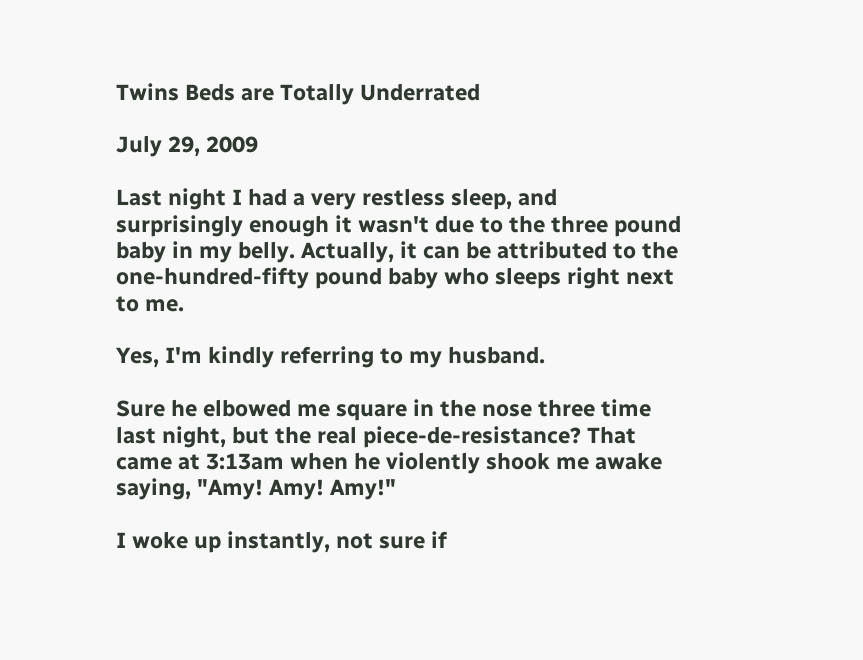Twins Beds are Totally Underrated

July 29, 2009

Last night I had a very restless sleep, and surprisingly enough it wasn't due to the three pound baby in my belly. Actually, it can be attributed to the one-hundred-fifty pound baby who sleeps right next to me.

Yes, I'm kindly referring to my husband.

Sure he elbowed me square in the nose three time last night, but the real piece-de-resistance? That came at 3:13am when he violently shook me awake saying, "Amy! Amy! Amy!"

I woke up instantly, not sure if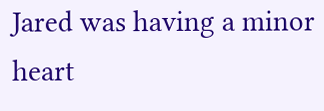Jared was having a minor heart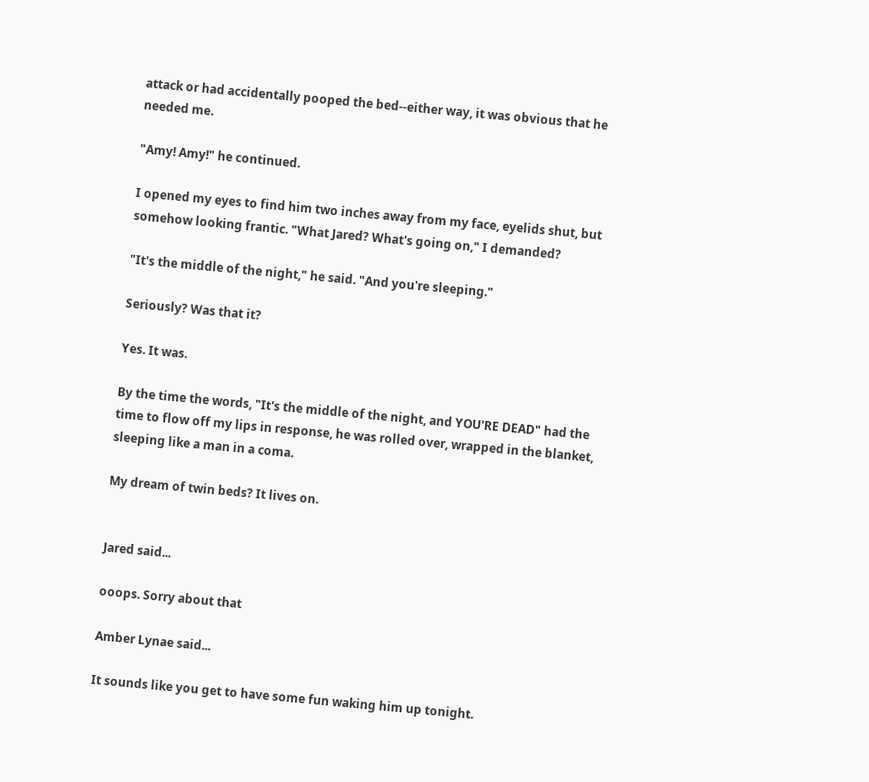attack or had accidentally pooped the bed--either way, it was obvious that he needed me.

"Amy! Amy!" he continued.

I opened my eyes to find him two inches away from my face, eyelids shut, but somehow looking frantic. "What Jared? What's going on," I demanded?

"It's the middle of the night," he said. "And you're sleeping."

Seriously? Was that it?

Yes. It was.

By the time the words, "It's the middle of the night, and YOU'RE DEAD" had the time to flow off my lips in response, he was rolled over, wrapped in the blanket, sleeping like a man in a coma.

My dream of twin beds? It lives on.


Jared said...

ooops. Sorry about that

Amber Lynae said...

It sounds like you get to have some fun waking him up tonight.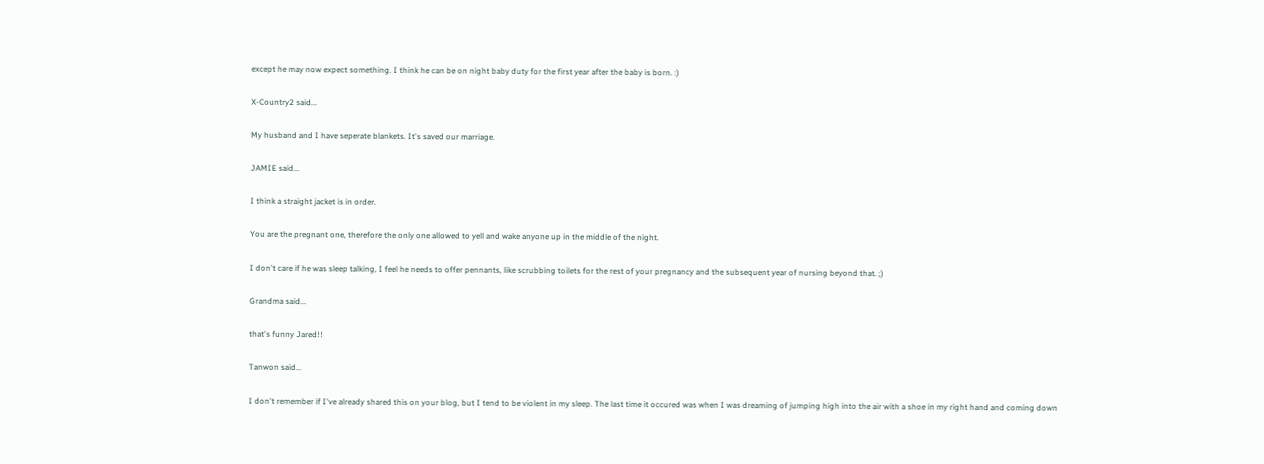except he may now expect something. I think he can be on night baby duty for the first year after the baby is born. :)

X-Country2 said...

My husband and I have seperate blankets. It's saved our marriage.

JAMIE said...

I think a straight jacket is in order.

You are the pregnant one, therefore the only one allowed to yell and wake anyone up in the middle of the night.

I don't care if he was sleep talking, I feel he needs to offer pennants, like scrubbing toilets for the rest of your pregnancy and the subsequent year of nursing beyond that. ;)

Grandma said...

that's funny Jared!!

Tanwon said...

I don't remember if I've already shared this on your blog, but I tend to be violent in my sleep. The last time it occured was when I was dreaming of jumping high into the air with a shoe in my right hand and coming down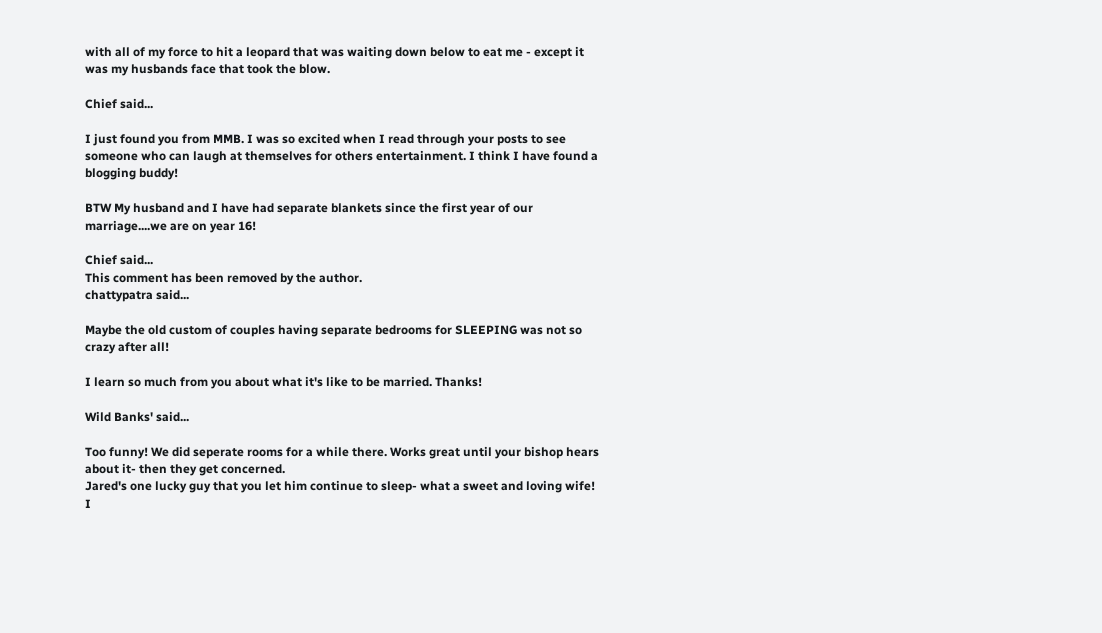with all of my force to hit a leopard that was waiting down below to eat me - except it was my husbands face that took the blow.

Chief said...

I just found you from MMB. I was so excited when I read through your posts to see someone who can laugh at themselves for others entertainment. I think I have found a blogging buddy!

BTW My husband and I have had separate blankets since the first year of our marriage....we are on year 16!

Chief said...
This comment has been removed by the author.
chattypatra said...

Maybe the old custom of couples having separate bedrooms for SLEEPING was not so crazy after all!

I learn so much from you about what it's like to be married. Thanks!

Wild Banks' said...

Too funny! We did seperate rooms for a while there. Works great until your bishop hears about it- then they get concerned.
Jared's one lucky guy that you let him continue to sleep- what a sweet and loving wife! I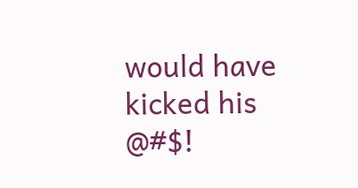would have kicked his @#$!